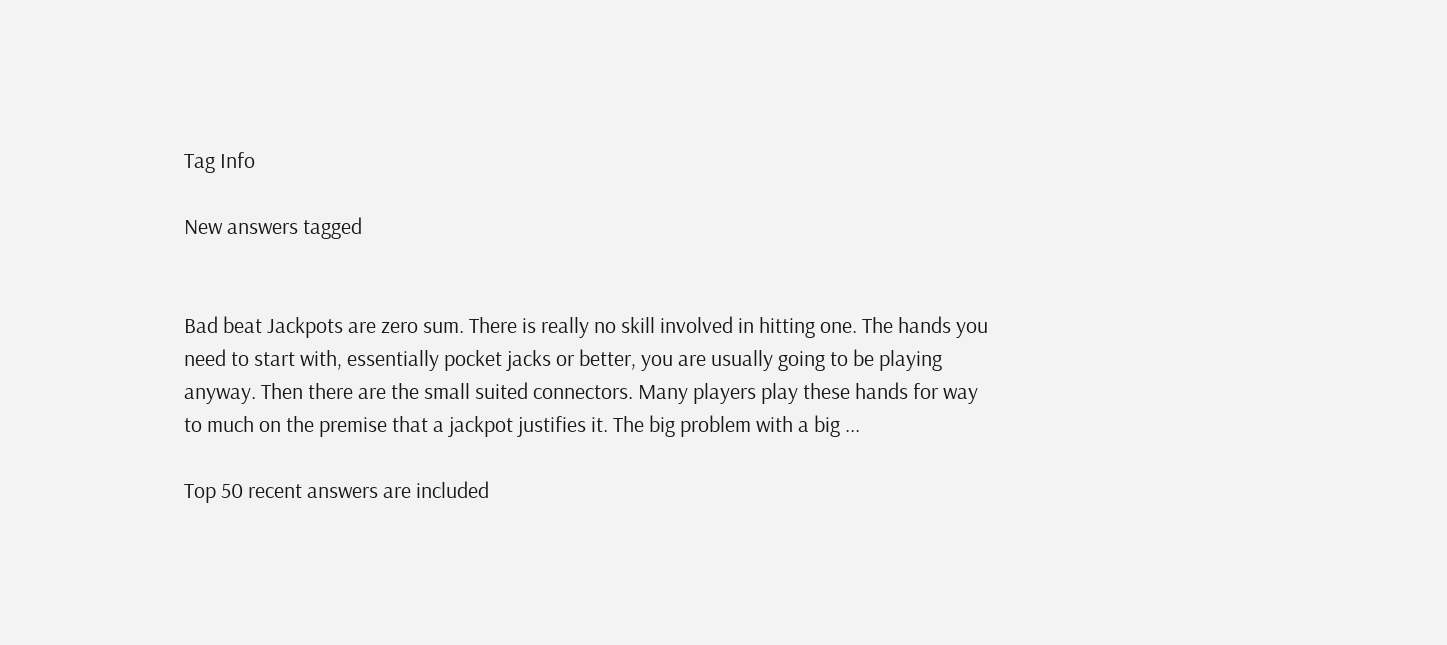Tag Info

New answers tagged


Bad beat Jackpots are zero sum. There is really no skill involved in hitting one. The hands you need to start with, essentially pocket jacks or better, you are usually going to be playing anyway. Then there are the small suited connectors. Many players play these hands for way to much on the premise that a jackpot justifies it. The big problem with a big ...

Top 50 recent answers are included